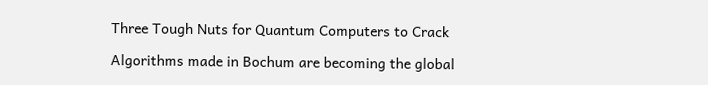Three Tough Nuts for Quantum Computers to Crack

Algorithms made in Bochum are becoming the global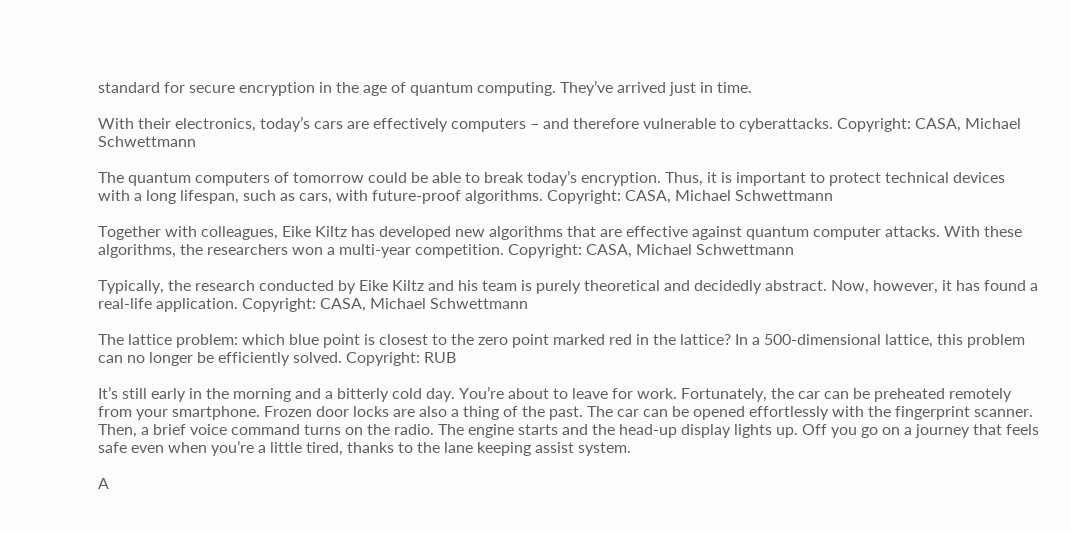standard for secure encryption in the age of quantum computing. They’ve arrived just in time.

With their electronics, today’s cars are effectively computers – and therefore vulnerable to cyberattacks. Copyright: CASA, Michael Schwettmann

The quantum computers of tomorrow could be able to break today’s encryption. Thus, it is important to protect technical devices with a long lifespan, such as cars, with future-proof algorithms. Copyright: CASA, Michael Schwettmann

Together with colleagues, Eike Kiltz has developed new algorithms that are effective against quantum computer attacks. With these algorithms, the researchers won a multi-year competition. Copyright: CASA, Michael Schwettmann

Typically, the research conducted by Eike Kiltz and his team is purely theoretical and decidedly abstract. Now, however, it has found a real-life application. Copyright: CASA, Michael Schwettmann

The lattice problem: which blue point is closest to the zero point marked red in the lattice? In a 500-dimensional lattice, this problem can no longer be efficiently solved. Copyright: RUB

It’s still early in the morning and a bitterly cold day. You’re about to leave for work. Fortunately, the car can be preheated remotely from your smartphone. Frozen door locks are also a thing of the past. The car can be opened effortlessly with the fingerprint scanner. Then, a brief voice command turns on the radio. The engine starts and the head-up display lights up. Off you go on a journey that feels safe even when you’re a little tired, thanks to the lane keeping assist system.

A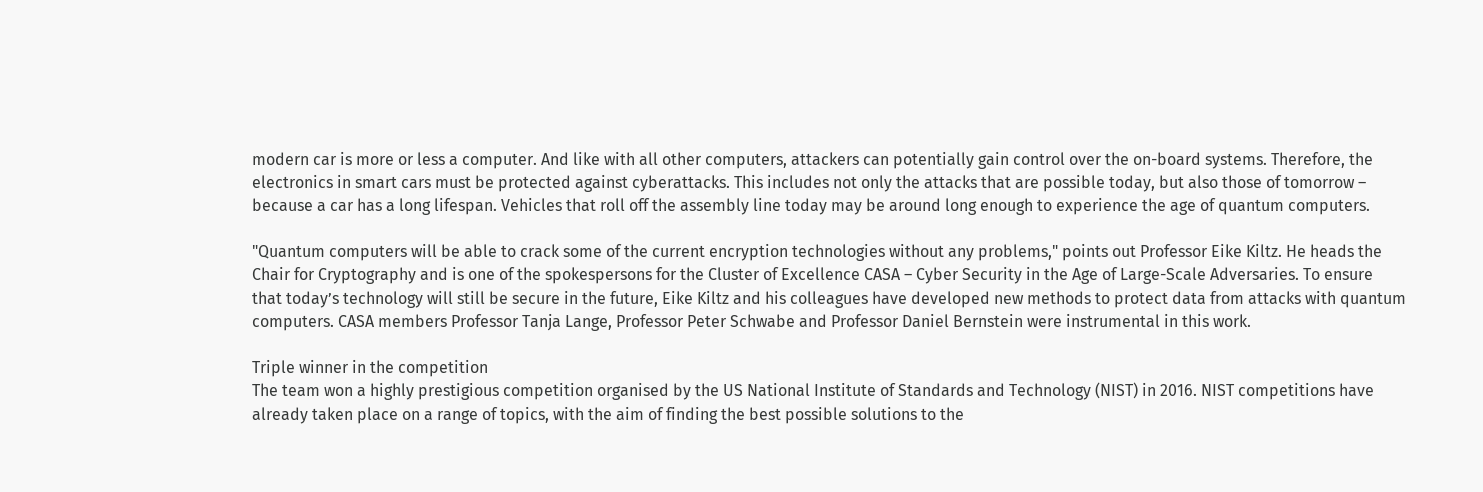modern car is more or less a computer. And like with all other computers, attackers can potentially gain control over the on-board systems. Therefore, the electronics in smart cars must be protected against cyberattacks. This includes not only the attacks that are possible today, but also those of tomorrow – because a car has a long lifespan. Vehicles that roll off the assembly line today may be around long enough to experience the age of quantum computers.

"Quantum computers will be able to crack some of the current encryption technologies without any problems," points out Professor Eike Kiltz. He heads the Chair for Cryptography and is one of the spokespersons for the Cluster of Excellence CASA – Cyber Security in the Age of Large-Scale Adversaries. To ensure that today’s technology will still be secure in the future, Eike Kiltz and his colleagues have developed new methods to protect data from attacks with quantum computers. CASA members Professor Tanja Lange, Professor Peter Schwabe and Professor Daniel Bernstein were instrumental in this work.

Triple winner in the competition
The team won a highly prestigious competition organised by the US National Institute of Standards and Technology (NIST) in 2016. NIST competitions have already taken place on a range of topics, with the aim of finding the best possible solutions to the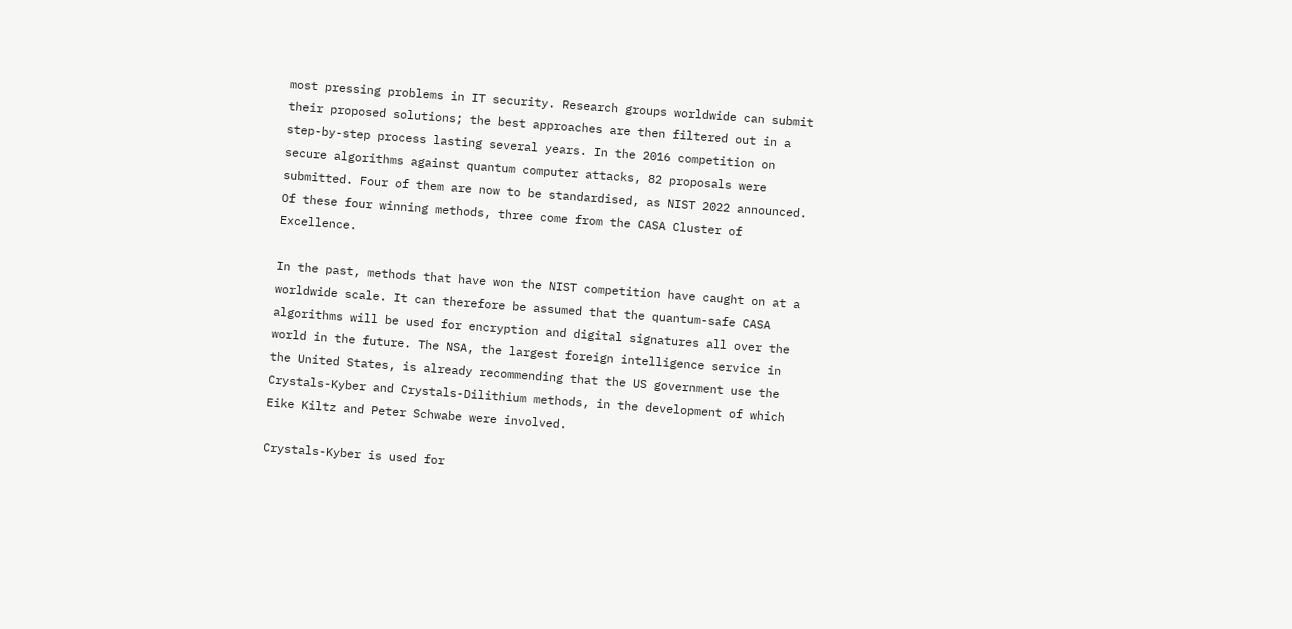most pressing problems in IT security. Research groups worldwide can submit their proposed solutions; the best approaches are then filtered out in a step-by-step process lasting several years. In the 2016 competition on secure algorithms against quantum computer attacks, 82 proposals were submitted. Four of them are now to be standardised, as NIST 2022 announced. Of these four winning methods, three come from the CASA Cluster of Excellence.

In the past, methods that have won the NIST competition have caught on at a worldwide scale. It can therefore be assumed that the quantum-safe CASA algorithms will be used for encryption and digital signatures all over the world in the future. The NSA, the largest foreign intelligence service in the United States, is already recommending that the US government use the Crystals-Kyber and Crystals-Dilithium methods, in the development of which Eike Kiltz and Peter Schwabe were involved.

Crystals-Kyber is used for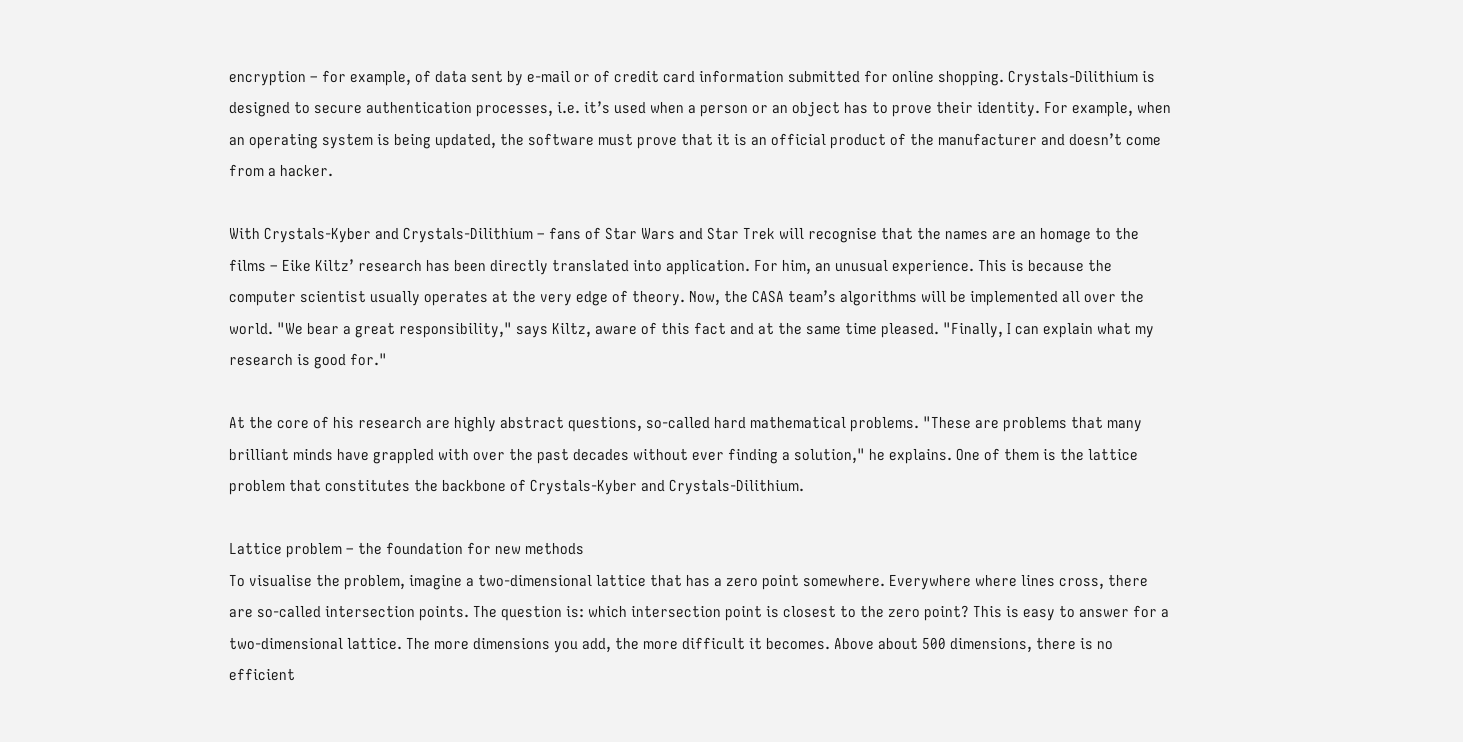encryption – for example, of data sent by e-mail or of credit card information submitted for online shopping. Crystals-Dilithium is designed to secure authentication processes, i.e. it’s used when a person or an object has to prove their identity. For example, when an operating system is being updated, the software must prove that it is an official product of the manufacturer and doesn’t come from a hacker.

With Crystals-Kyber and Crystals-Dilithium – fans of Star Wars and Star Trek will recognise that the names are an homage to the films – Eike Kiltz’ research has been directly translated into application. For him, an unusual experience. This is because the computer scientist usually operates at the very edge of theory. Now, the CASA team’s algorithms will be implemented all over the world. "We bear a great responsibility," says Kiltz, aware of this fact and at the same time pleased. "Finally, I can explain what my research is good for."

At the core of his research are highly abstract questions, so-called hard mathematical problems. "These are problems that many brilliant minds have grappled with over the past decades without ever finding a solution," he explains. One of them is the lattice problem that constitutes the backbone of Crystals-Kyber and Crystals-Dilithium.

Lattice problem – the foundation for new methods
To visualise the problem, imagine a two-dimensional lattice that has a zero point somewhere. Everywhere where lines cross, there are so-called intersection points. The question is: which intersection point is closest to the zero point? This is easy to answer for a two-dimensional lattice. The more dimensions you add, the more difficult it becomes. Above about 500 dimensions, there is no efficient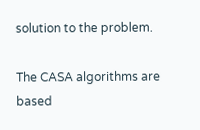solution to the problem.

The CASA algorithms are based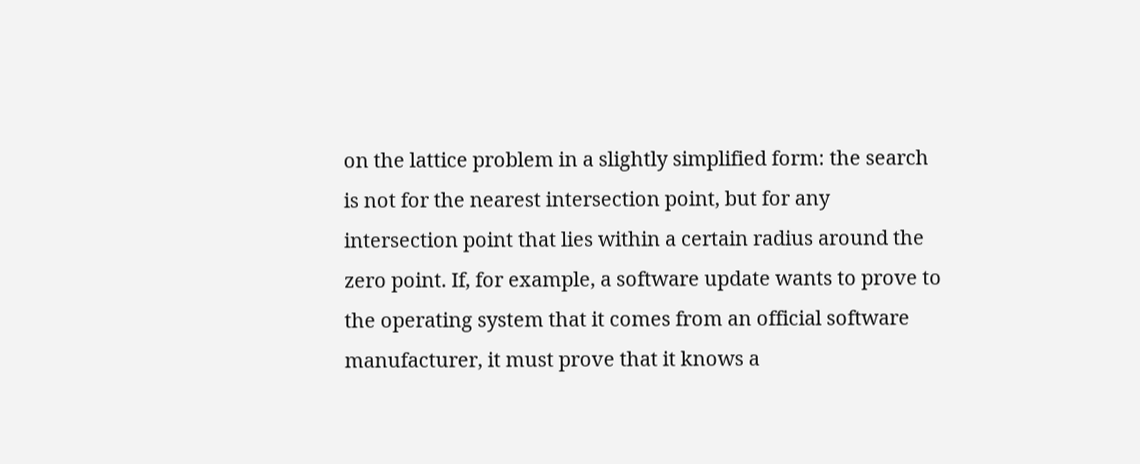on the lattice problem in a slightly simplified form: the search is not for the nearest intersection point, but for any intersection point that lies within a certain radius around the zero point. If, for example, a software update wants to prove to the operating system that it comes from an official software manufacturer, it must prove that it knows a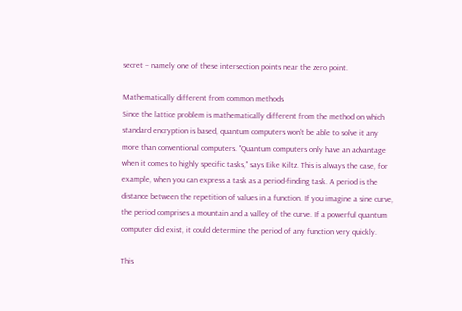secret – namely one of these intersection points near the zero point.

Mathematically different from common methods
Since the lattice problem is mathematically different from the method on which standard encryption is based, quantum computers won’t be able to solve it any more than conventional computers. "Quantum computers only have an advantage when it comes to highly specific tasks," says Eike Kiltz. This is always the case, for example, when you can express a task as a period-finding task. A period is the distance between the repetition of values in a function. If you imagine a sine curve, the period comprises a mountain and a valley of the curve. If a powerful quantum computer did exist, it could determine the period of any function very quickly.

This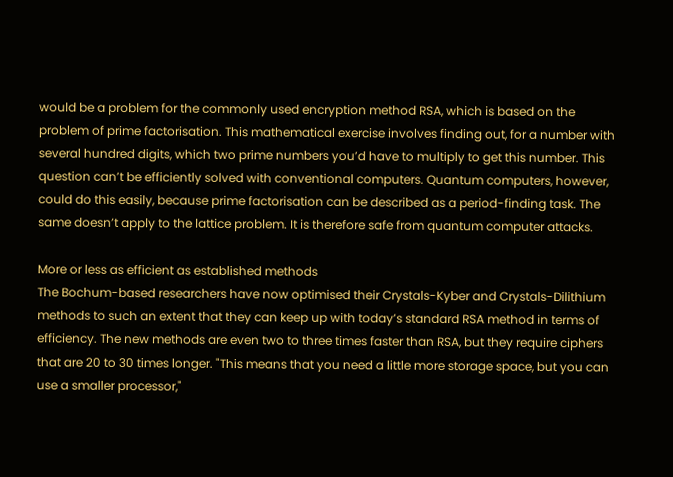would be a problem for the commonly used encryption method RSA, which is based on the problem of prime factorisation. This mathematical exercise involves finding out, for a number with several hundred digits, which two prime numbers you’d have to multiply to get this number. This question can’t be efficiently solved with conventional computers. Quantum computers, however, could do this easily, because prime factorisation can be described as a period-finding task. The same doesn’t apply to the lattice problem. It is therefore safe from quantum computer attacks.

More or less as efficient as established methods
The Bochum-based researchers have now optimised their Crystals-Kyber and Crystals-Dilithium methods to such an extent that they can keep up with today’s standard RSA method in terms of efficiency. The new methods are even two to three times faster than RSA, but they require ciphers that are 20 to 30 times longer. "This means that you need a little more storage space, but you can use a smaller processor,"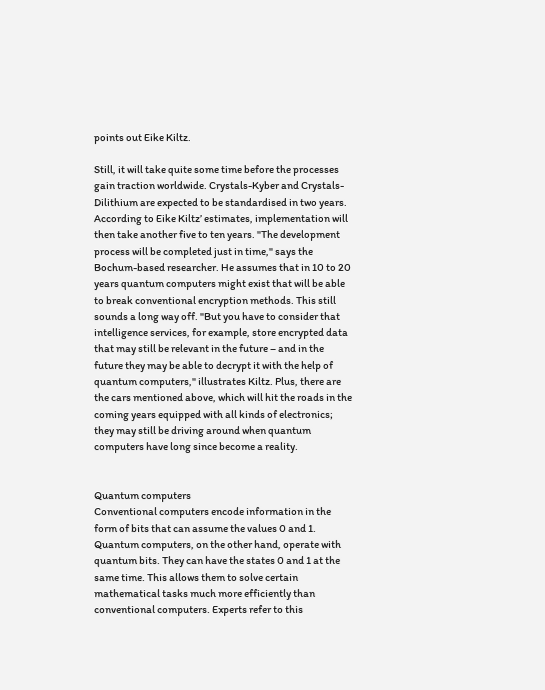points out Eike Kiltz.

Still, it will take quite some time before the processes gain traction worldwide. Crystals-Kyber and Crystals-Dilithium are expected to be standardised in two years. According to Eike Kiltz’ estimates, implementation will then take another five to ten years. "The development process will be completed just in time," says the Bochum-based researcher. He assumes that in 10 to 20 years quantum computers might exist that will be able to break conventional encryption methods. This still sounds a long way off. "But you have to consider that intelligence services, for example, store encrypted data that may still be relevant in the future – and in the future they may be able to decrypt it with the help of quantum computers," illustrates Kiltz. Plus, there are the cars mentioned above, which will hit the roads in the coming years equipped with all kinds of electronics; they may still be driving around when quantum computers have long since become a reality.


Quantum computers
Conventional computers encode information in the form of bits that can assume the values 0 and 1. Quantum computers, on the other hand, operate with quantum bits. They can have the states 0 and 1 at the same time. This allows them to solve certain mathematical tasks much more efficiently than conventional computers. Experts refer to this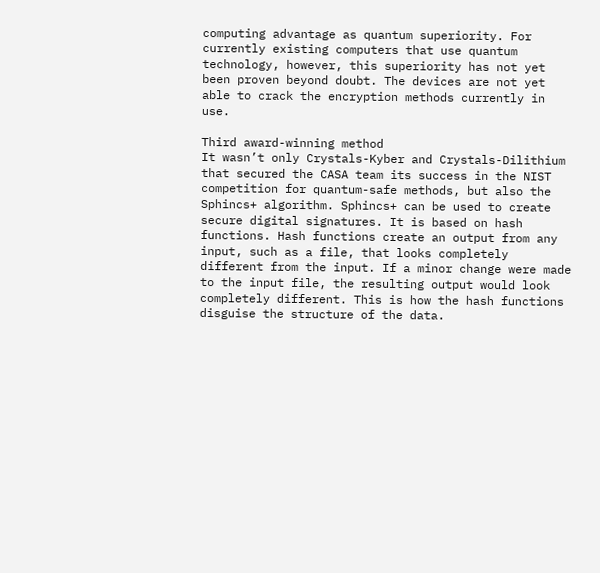computing advantage as quantum superiority. For currently existing computers that use quantum technology, however, this superiority has not yet been proven beyond doubt. The devices are not yet able to crack the encryption methods currently in use.

Third award-winning method
It wasn’t only Crystals-Kyber and Crystals-Dilithium that secured the CASA team its success in the NIST competition for quantum-safe methods, but also the Sphincs+ algorithm. Sphincs+ can be used to create secure digital signatures. It is based on hash functions. Hash functions create an output from any input, such as a file, that looks completely different from the input. If a minor change were made to the input file, the resulting output would look completely different. This is how the hash functions disguise the structure of the data.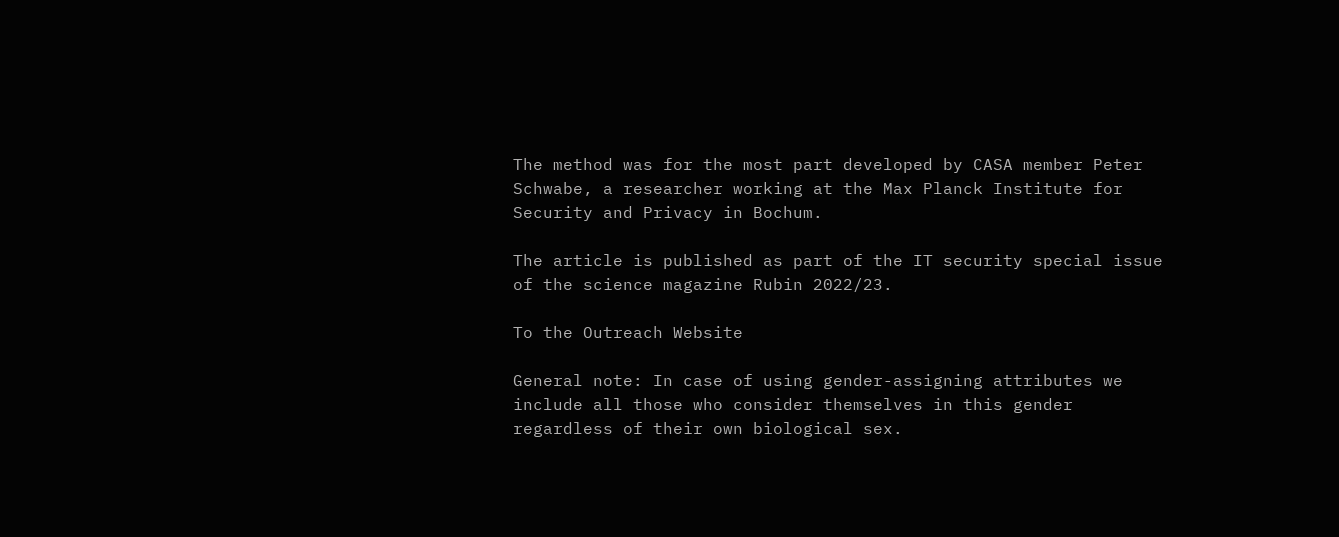The method was for the most part developed by CASA member Peter Schwabe, a researcher working at the Max Planck Institute for Security and Privacy in Bochum.

The article is published as part of the IT security special issue of the science magazine Rubin 2022/23.

To the Outreach Website

General note: In case of using gender-assigning attributes we include all those who consider themselves in this gender regardless of their own biological sex.